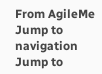From AgileMe
Jump to navigation Jump to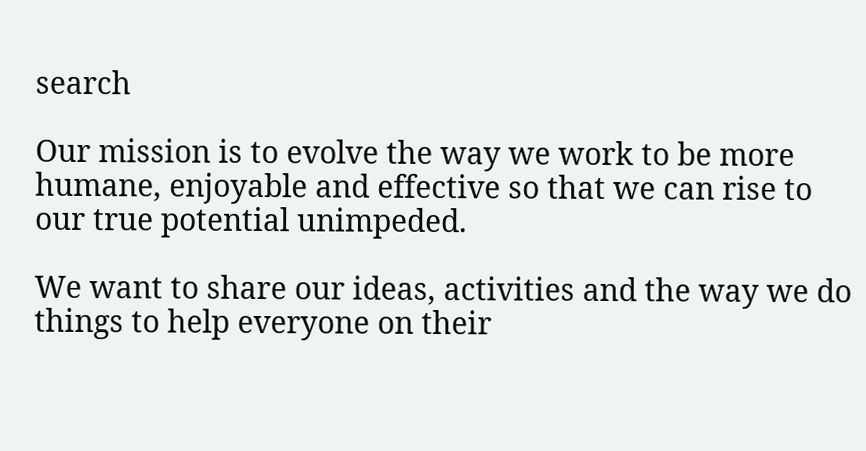search

Our mission is to evolve the way we work to be more humane, enjoyable and effective so that we can rise to our true potential unimpeded.

We want to share our ideas, activities and the way we do things to help everyone on their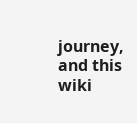journey, and this wiki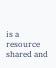is a resource shared and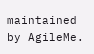maintained by AgileMe.